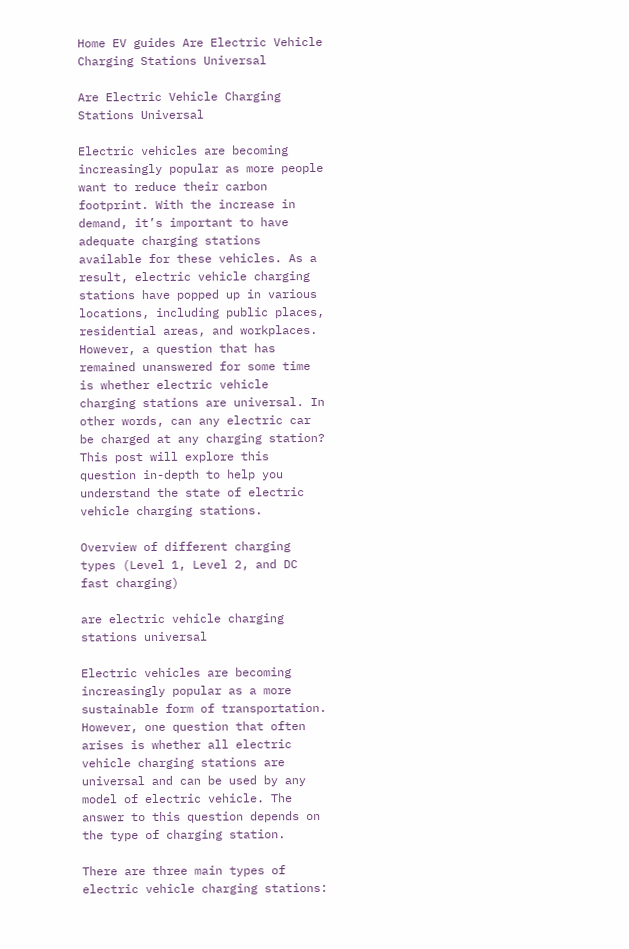Home EV guides Are Electric Vehicle Charging Stations Universal

Are Electric Vehicle Charging Stations Universal

Electric vehicles are becoming increasingly popular as more people want to reduce their carbon footprint. With the increase in demand, it’s important to have adequate charging stations available for these vehicles. As a result, electric vehicle charging stations have popped up in various locations, including public places, residential areas, and workplaces. However, a question that has remained unanswered for some time is whether electric vehicle charging stations are universal. In other words, can any electric car be charged at any charging station? This post will explore this question in-depth to help you understand the state of electric vehicle charging stations.

Overview of different charging types (Level 1, Level 2, and DC fast charging)

are electric vehicle charging stations universal

Electric vehicles are becoming increasingly popular as a more sustainable form of transportation. However, one question that often arises is whether all electric vehicle charging stations are universal and can be used by any model of electric vehicle. The answer to this question depends on the type of charging station.

There are three main types of electric vehicle charging stations: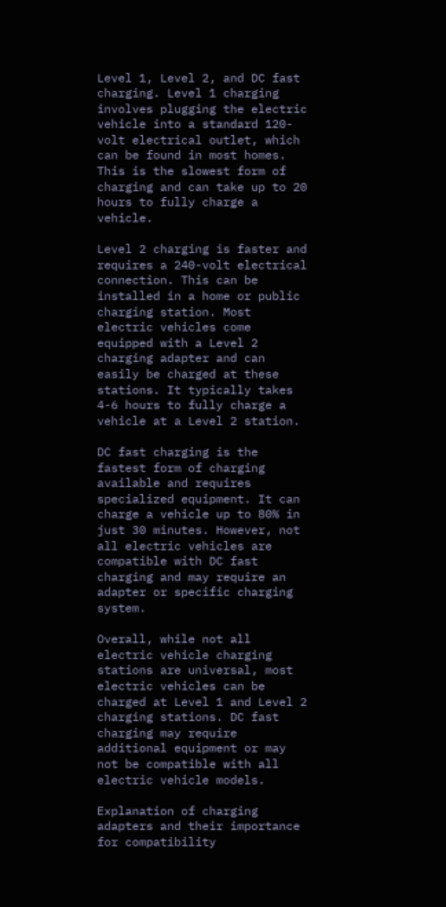Level 1, Level 2, and DC fast charging. Level 1 charging involves plugging the electric vehicle into a standard 120-volt electrical outlet, which can be found in most homes. This is the slowest form of charging and can take up to 20 hours to fully charge a vehicle.

Level 2 charging is faster and requires a 240-volt electrical connection. This can be installed in a home or public charging station. Most electric vehicles come equipped with a Level 2 charging adapter and can easily be charged at these stations. It typically takes 4-6 hours to fully charge a vehicle at a Level 2 station.

DC fast charging is the fastest form of charging available and requires specialized equipment. It can charge a vehicle up to 80% in just 30 minutes. However, not all electric vehicles are compatible with DC fast charging and may require an adapter or specific charging system.

Overall, while not all electric vehicle charging stations are universal, most electric vehicles can be charged at Level 1 and Level 2 charging stations. DC fast charging may require additional equipment or may not be compatible with all electric vehicle models.

Explanation of charging adapters and their importance for compatibility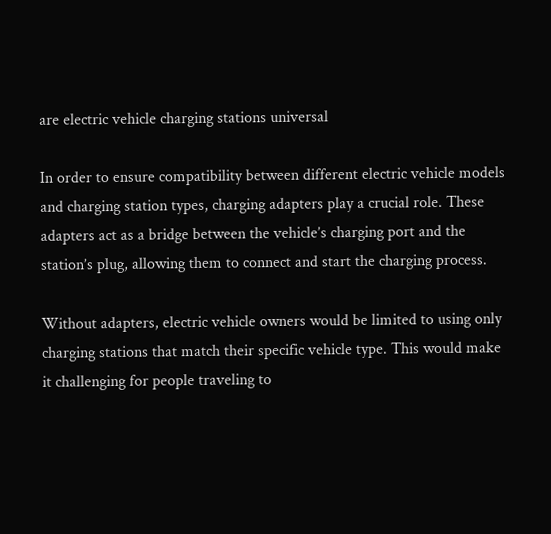are electric vehicle charging stations universal

In order to ensure compatibility between different electric vehicle models and charging station types, charging adapters play a crucial role. These adapters act as a bridge between the vehicle’s charging port and the station’s plug, allowing them to connect and start the charging process.

Without adapters, electric vehicle owners would be limited to using only charging stations that match their specific vehicle type. This would make it challenging for people traveling to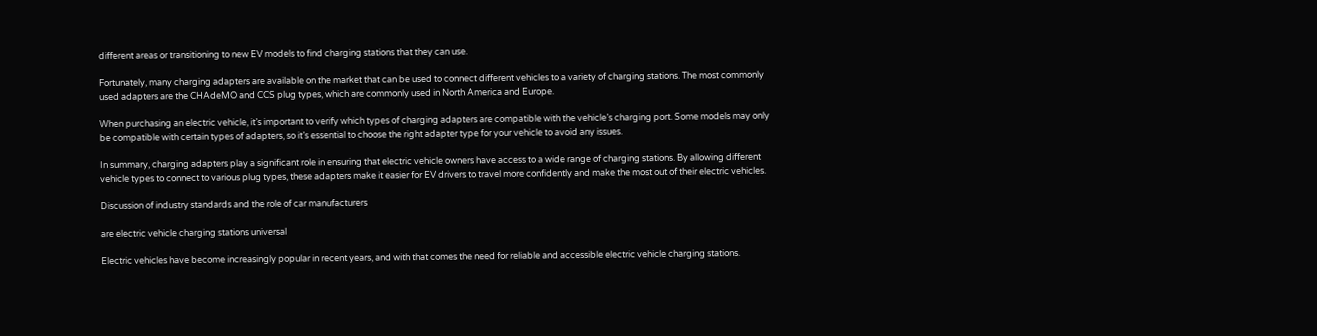different areas or transitioning to new EV models to find charging stations that they can use.

Fortunately, many charging adapters are available on the market that can be used to connect different vehicles to a variety of charging stations. The most commonly used adapters are the CHAdeMO and CCS plug types, which are commonly used in North America and Europe.

When purchasing an electric vehicle, it’s important to verify which types of charging adapters are compatible with the vehicle’s charging port. Some models may only be compatible with certain types of adapters, so it’s essential to choose the right adapter type for your vehicle to avoid any issues.

In summary, charging adapters play a significant role in ensuring that electric vehicle owners have access to a wide range of charging stations. By allowing different vehicle types to connect to various plug types, these adapters make it easier for EV drivers to travel more confidently and make the most out of their electric vehicles.

Discussion of industry standards and the role of car manufacturers

are electric vehicle charging stations universal

Electric vehicles have become increasingly popular in recent years, and with that comes the need for reliable and accessible electric vehicle charging stations.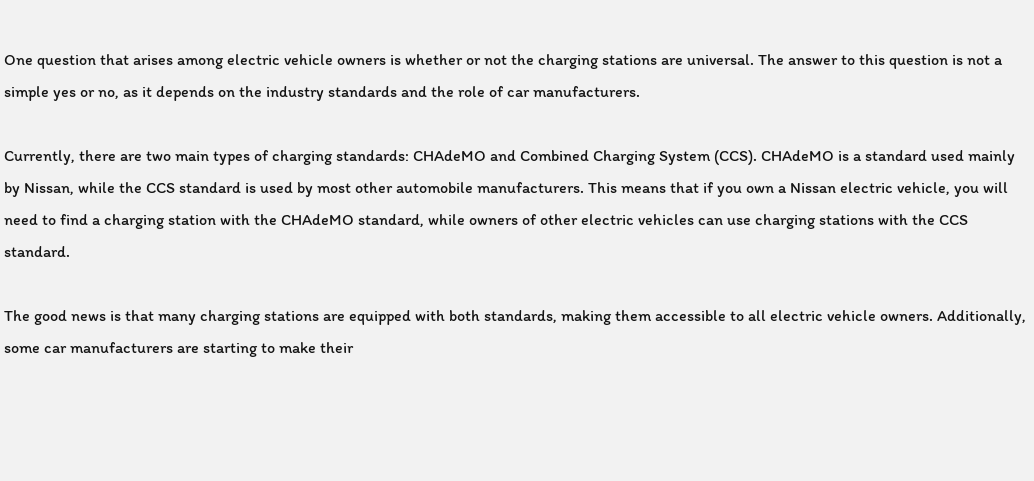One question that arises among electric vehicle owners is whether or not the charging stations are universal. The answer to this question is not a simple yes or no, as it depends on the industry standards and the role of car manufacturers.

Currently, there are two main types of charging standards: CHAdeMO and Combined Charging System (CCS). CHAdeMO is a standard used mainly by Nissan, while the CCS standard is used by most other automobile manufacturers. This means that if you own a Nissan electric vehicle, you will need to find a charging station with the CHAdeMO standard, while owners of other electric vehicles can use charging stations with the CCS standard.

The good news is that many charging stations are equipped with both standards, making them accessible to all electric vehicle owners. Additionally, some car manufacturers are starting to make their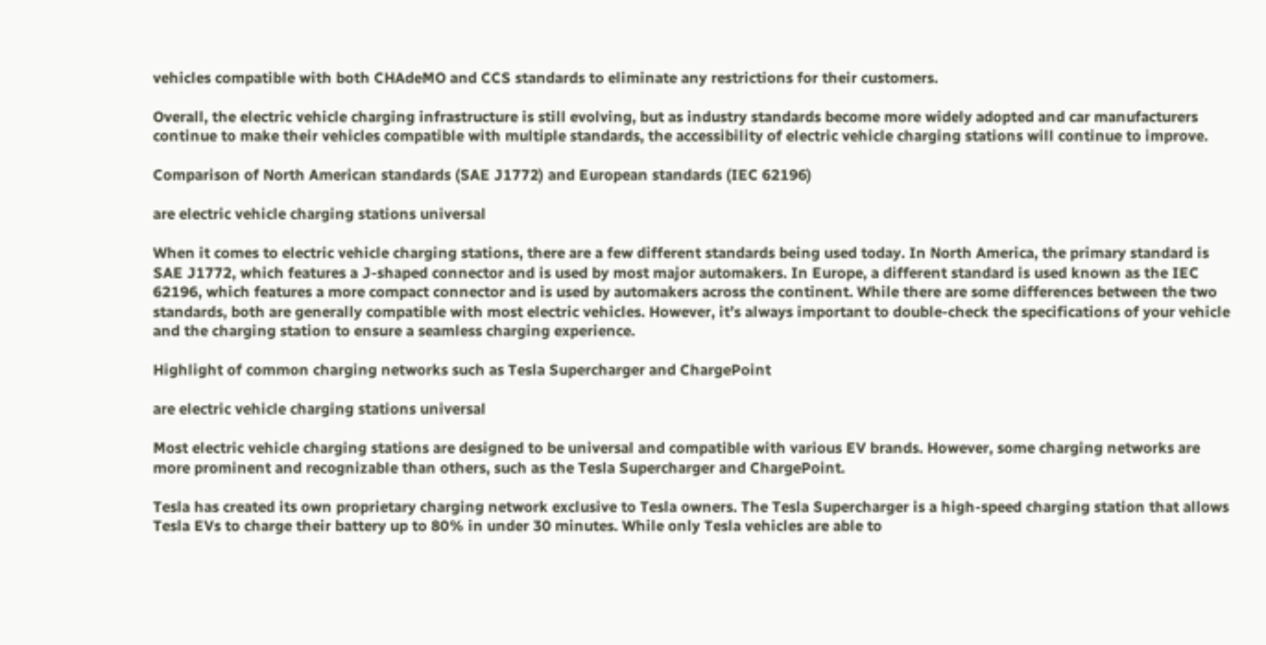vehicles compatible with both CHAdeMO and CCS standards to eliminate any restrictions for their customers.

Overall, the electric vehicle charging infrastructure is still evolving, but as industry standards become more widely adopted and car manufacturers continue to make their vehicles compatible with multiple standards, the accessibility of electric vehicle charging stations will continue to improve.

Comparison of North American standards (SAE J1772) and European standards (IEC 62196)

are electric vehicle charging stations universal

When it comes to electric vehicle charging stations, there are a few different standards being used today. In North America, the primary standard is SAE J1772, which features a J-shaped connector and is used by most major automakers. In Europe, a different standard is used known as the IEC 62196, which features a more compact connector and is used by automakers across the continent. While there are some differences between the two standards, both are generally compatible with most electric vehicles. However, it’s always important to double-check the specifications of your vehicle and the charging station to ensure a seamless charging experience.

Highlight of common charging networks such as Tesla Supercharger and ChargePoint

are electric vehicle charging stations universal

Most electric vehicle charging stations are designed to be universal and compatible with various EV brands. However, some charging networks are more prominent and recognizable than others, such as the Tesla Supercharger and ChargePoint.

Tesla has created its own proprietary charging network exclusive to Tesla owners. The Tesla Supercharger is a high-speed charging station that allows Tesla EVs to charge their battery up to 80% in under 30 minutes. While only Tesla vehicles are able to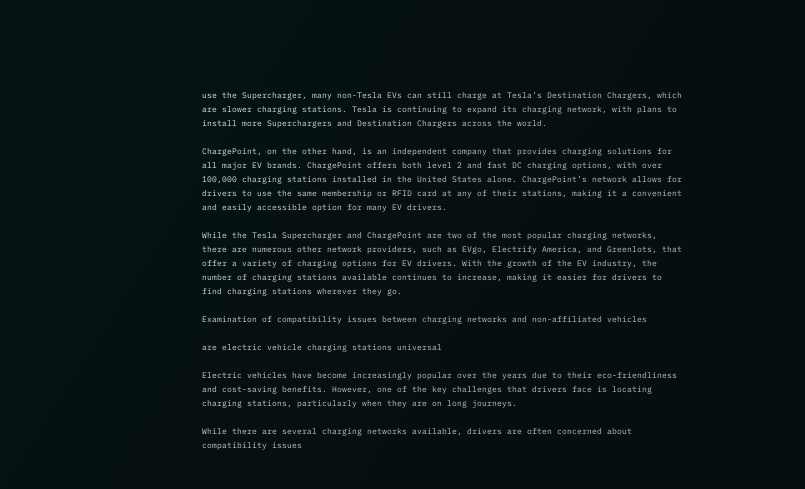use the Supercharger, many non-Tesla EVs can still charge at Tesla’s Destination Chargers, which are slower charging stations. Tesla is continuing to expand its charging network, with plans to install more Superchargers and Destination Chargers across the world.

ChargePoint, on the other hand, is an independent company that provides charging solutions for all major EV brands. ChargePoint offers both level 2 and fast DC charging options, with over 100,000 charging stations installed in the United States alone. ChargePoint’s network allows for drivers to use the same membership or RFID card at any of their stations, making it a convenient and easily accessible option for many EV drivers.

While the Tesla Supercharger and ChargePoint are two of the most popular charging networks, there are numerous other network providers, such as EVgo, Electrify America, and Greenlots, that offer a variety of charging options for EV drivers. With the growth of the EV industry, the number of charging stations available continues to increase, making it easier for drivers to find charging stations wherever they go.

Examination of compatibility issues between charging networks and non-affiliated vehicles

are electric vehicle charging stations universal

Electric vehicles have become increasingly popular over the years due to their eco-friendliness and cost-saving benefits. However, one of the key challenges that drivers face is locating charging stations, particularly when they are on long journeys.

While there are several charging networks available, drivers are often concerned about compatibility issues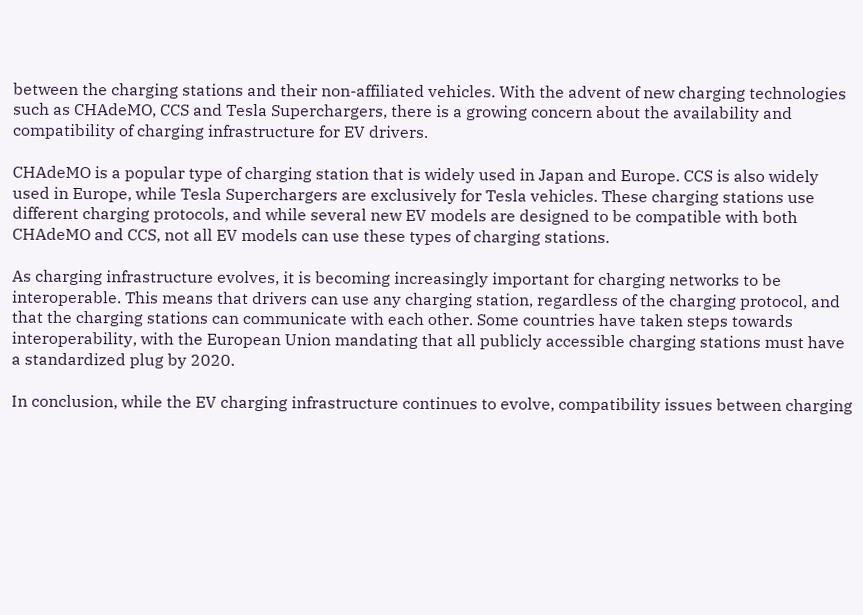between the charging stations and their non-affiliated vehicles. With the advent of new charging technologies such as CHAdeMO, CCS and Tesla Superchargers, there is a growing concern about the availability and compatibility of charging infrastructure for EV drivers.

CHAdeMO is a popular type of charging station that is widely used in Japan and Europe. CCS is also widely used in Europe, while Tesla Superchargers are exclusively for Tesla vehicles. These charging stations use different charging protocols, and while several new EV models are designed to be compatible with both CHAdeMO and CCS, not all EV models can use these types of charging stations.

As charging infrastructure evolves, it is becoming increasingly important for charging networks to be interoperable. This means that drivers can use any charging station, regardless of the charging protocol, and that the charging stations can communicate with each other. Some countries have taken steps towards interoperability, with the European Union mandating that all publicly accessible charging stations must have a standardized plug by 2020.

In conclusion, while the EV charging infrastructure continues to evolve, compatibility issues between charging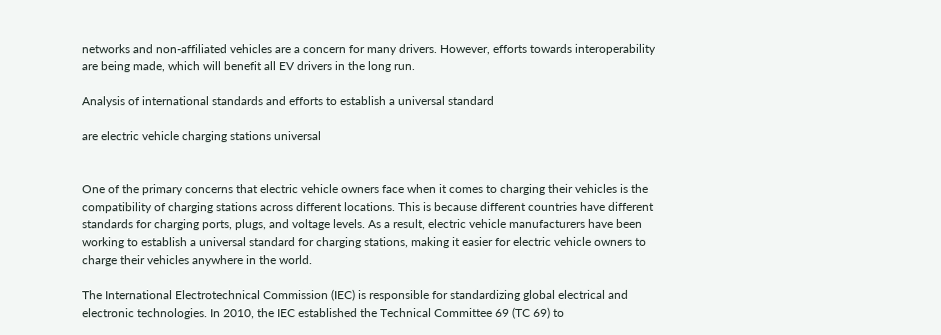networks and non-affiliated vehicles are a concern for many drivers. However, efforts towards interoperability are being made, which will benefit all EV drivers in the long run.

Analysis of international standards and efforts to establish a universal standard

are electric vehicle charging stations universal


One of the primary concerns that electric vehicle owners face when it comes to charging their vehicles is the compatibility of charging stations across different locations. This is because different countries have different standards for charging ports, plugs, and voltage levels. As a result, electric vehicle manufacturers have been working to establish a universal standard for charging stations, making it easier for electric vehicle owners to charge their vehicles anywhere in the world.

The International Electrotechnical Commission (IEC) is responsible for standardizing global electrical and electronic technologies. In 2010, the IEC established the Technical Committee 69 (TC 69) to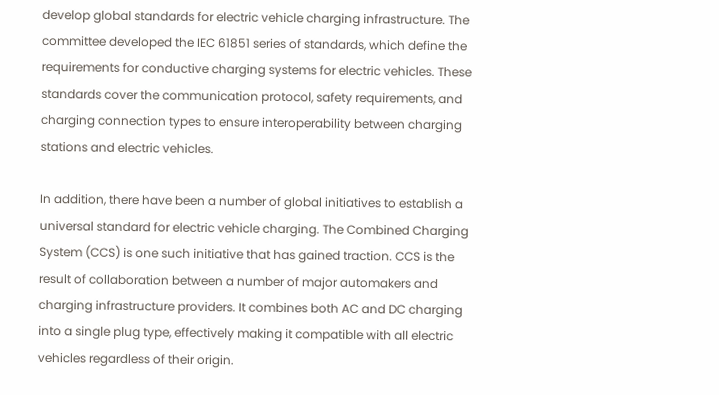develop global standards for electric vehicle charging infrastructure. The committee developed the IEC 61851 series of standards, which define the requirements for conductive charging systems for electric vehicles. These standards cover the communication protocol, safety requirements, and charging connection types to ensure interoperability between charging stations and electric vehicles.

In addition, there have been a number of global initiatives to establish a universal standard for electric vehicle charging. The Combined Charging System (CCS) is one such initiative that has gained traction. CCS is the result of collaboration between a number of major automakers and charging infrastructure providers. It combines both AC and DC charging into a single plug type, effectively making it compatible with all electric vehicles regardless of their origin.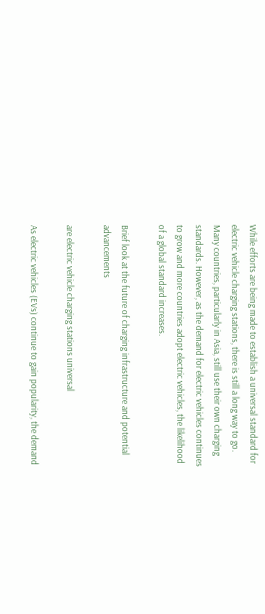While efforts are being made to establish a universal standard for electric vehicle charging stations, there is still a long way to go. Many countries, particularly in Asia, still use their own charging standards. However, as the demand for electric vehicles continues to grow and more countries adopt electric vehicles, the likelihood of a global standard increases.

Brief look at the future of charging infrastructure and potential advancements

are electric vehicle charging stations universal

As electric vehicles (EVs) continue to gain popularity, the demand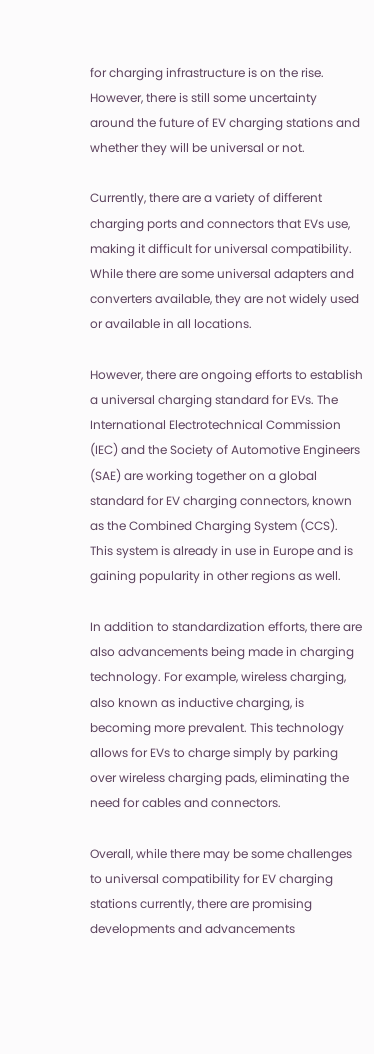for charging infrastructure is on the rise. However, there is still some uncertainty around the future of EV charging stations and whether they will be universal or not.

Currently, there are a variety of different charging ports and connectors that EVs use, making it difficult for universal compatibility. While there are some universal adapters and converters available, they are not widely used or available in all locations.

However, there are ongoing efforts to establish a universal charging standard for EVs. The International Electrotechnical Commission (IEC) and the Society of Automotive Engineers (SAE) are working together on a global standard for EV charging connectors, known as the Combined Charging System (CCS). This system is already in use in Europe and is gaining popularity in other regions as well.

In addition to standardization efforts, there are also advancements being made in charging technology. For example, wireless charging, also known as inductive charging, is becoming more prevalent. This technology allows for EVs to charge simply by parking over wireless charging pads, eliminating the need for cables and connectors.

Overall, while there may be some challenges to universal compatibility for EV charging stations currently, there are promising developments and advancements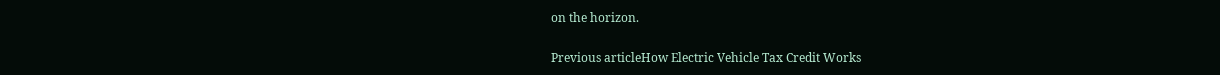on the horizon.

Previous articleHow Electric Vehicle Tax Credit Works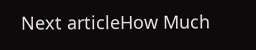Next articleHow Much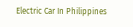Electric Car In Philippines